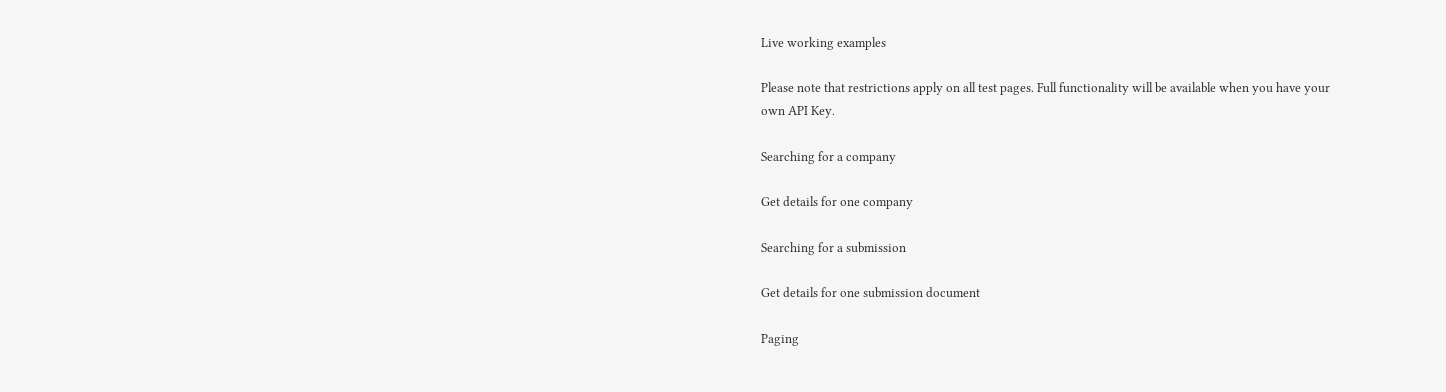Live working examples

Please note that restrictions apply on all test pages. Full functionality will be available when you have your own API Key.

Searching for a company

Get details for one company

Searching for a submission

Get details for one submission document

Paging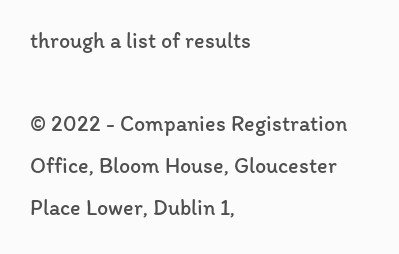through a list of results

© 2022 - Companies Registration Office, Bloom House, Gloucester Place Lower, Dublin 1,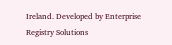Ireland. Developed by Enterprise Registry Solutions